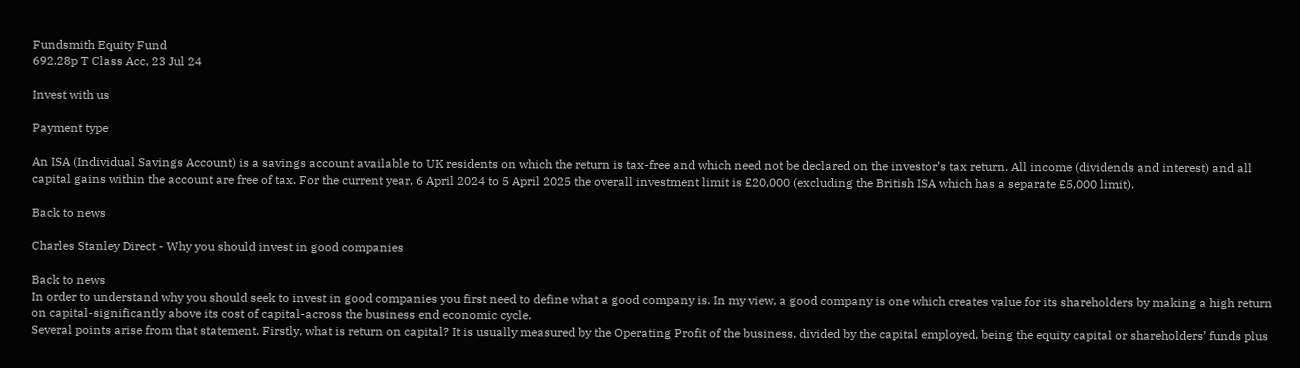Fundsmith Equity Fund
692.28p T Class Acc, 23 Jul 24

Invest with us

Payment type

An ISA (Individual Savings Account) is a savings account available to UK residents on which the return is tax-free and which need not be declared on the investor’s tax return. All income (dividends and interest) and all capital gains within the account are free of tax. For the current year, 6 April 2024 to 5 April 2025 the overall investment limit is £20,000 (excluding the British ISA which has a separate £5,000 limit).

Back to news

Charles Stanley Direct - Why you should invest in good companies

Back to news
In order to understand why you should seek to invest in good companies you first need to define what a good company is. In my view, a good company is one which creates value for its shareholders by making a high return on capital-significantly above its cost of capital-across the business end economic cycle.
Several points arise from that statement. Firstly, what is return on capital? It is usually measured by the Operating Profit of the business, divided by the capital employed, being the equity capital or shareholders’ funds plus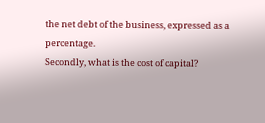the net debt of the business, expressed as a percentage.
Secondly, what is the cost of capital?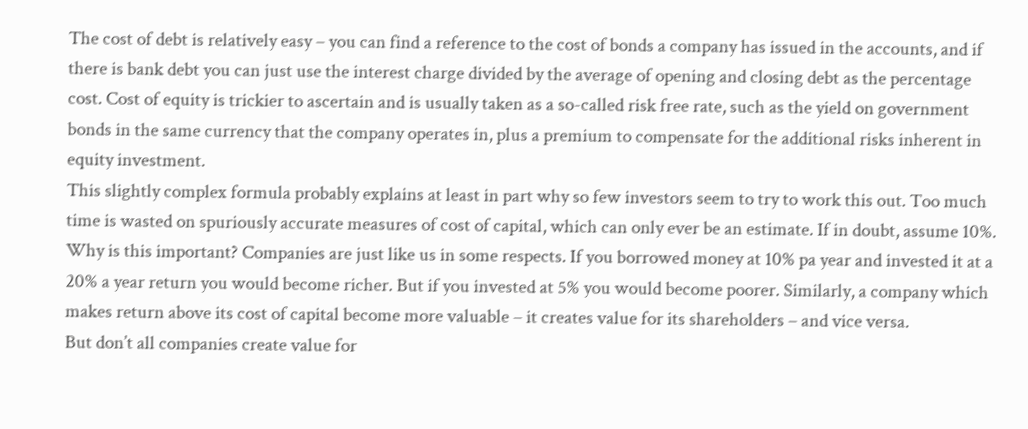The cost of debt is relatively easy – you can find a reference to the cost of bonds a company has issued in the accounts, and if there is bank debt you can just use the interest charge divided by the average of opening and closing debt as the percentage cost. Cost of equity is trickier to ascertain and is usually taken as a so-called risk free rate, such as the yield on government bonds in the same currency that the company operates in, plus a premium to compensate for the additional risks inherent in equity investment.
This slightly complex formula probably explains at least in part why so few investors seem to try to work this out. Too much time is wasted on spuriously accurate measures of cost of capital, which can only ever be an estimate. If in doubt, assume 10%.
Why is this important? Companies are just like us in some respects. If you borrowed money at 10% pa year and invested it at a 20% a year return you would become richer. But if you invested at 5% you would become poorer. Similarly, a company which makes return above its cost of capital become more valuable – it creates value for its shareholders – and vice versa.
But don’t all companies create value for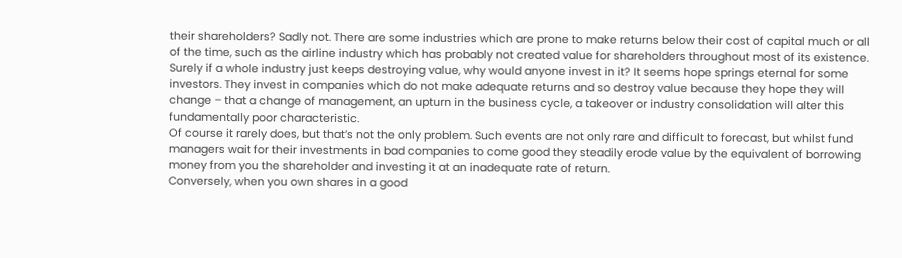their shareholders? Sadly not. There are some industries which are prone to make returns below their cost of capital much or all of the time, such as the airline industry which has probably not created value for shareholders throughout most of its existence.
Surely if a whole industry just keeps destroying value, why would anyone invest in it? It seems hope springs eternal for some investors. They invest in companies which do not make adequate returns and so destroy value because they hope they will change – that a change of management, an upturn in the business cycle, a takeover or industry consolidation will alter this fundamentally poor characteristic.
Of course it rarely does, but that’s not the only problem. Such events are not only rare and difficult to forecast, but whilst fund managers wait for their investments in bad companies to come good they steadily erode value by the equivalent of borrowing money from you the shareholder and investing it at an inadequate rate of return.
Conversely, when you own shares in a good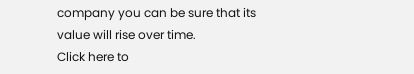company you can be sure that its value will rise over time.
Click here to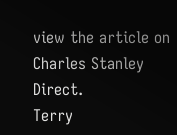view the article on Charles Stanley Direct.
Terry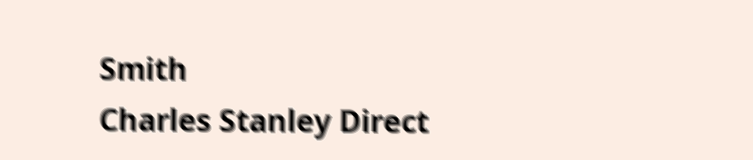Smith
Charles Stanley Direct